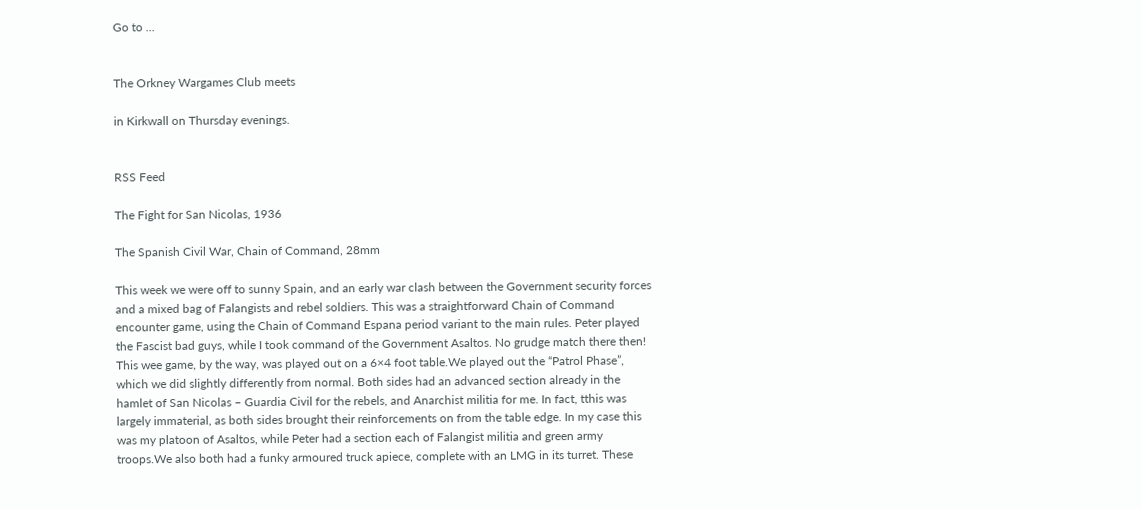Go to ...


The Orkney Wargames Club meets

in Kirkwall on Thursday evenings.


RSS Feed

The Fight for San Nicolas, 1936

The Spanish Civil War, Chain of Command, 28mm

This week we were off to sunny Spain, and an early war clash between the Government security forces and a mixed bag of Falangists and rebel soldiers. This was a straightforward Chain of Command encounter game, using the Chain of Command Espana period variant to the main rules. Peter played the Fascist bad guys, while I took command of the Government Asaltos. No grudge match there then! This wee game, by the way, was played out on a 6×4 foot table.We played out the “Patrol Phase”, which we did slightly differently from normal. Both sides had an advanced section already in the hamlet of San Nicolas – Guardia Civil for the rebels, and Anarchist militia for me. In fact, tthis was largely immaterial, as both sides brought their reinforcements on from the table edge. In my case this was my platoon of Asaltos, while Peter had a section each of Falangist militia and green army troops.We also both had a funky armoured truck apiece, complete with an LMG in its turret. These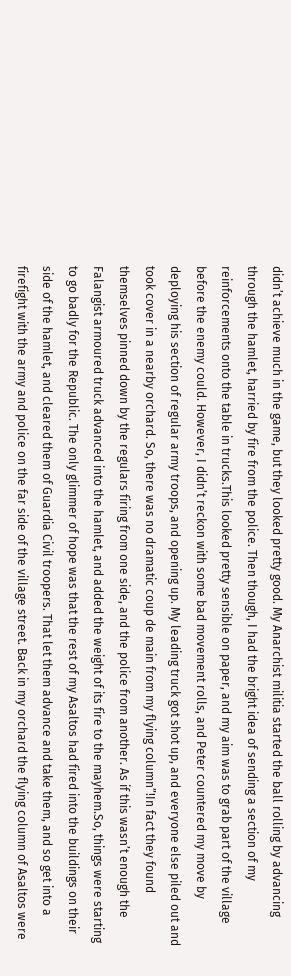didn’t achieve much in the game, but they looked pretty good. My Anarchist militia started the ball rolling by advancing through the hamlet, harried by fire from the police. Then though, I had the bright idea of sending a section of my reinforcements onto the table in trucks.This looked pretty sensible on paper, and my aim was to grab part of the village before the enemy could. However, I didn’t reckon with some bad movement rolls, and Peter countered my move by deploying his section of regular army troops, and opening up. My leading truck got shot up, and everyone else piled out and took cover in a nearby orchard. So, there was no dramatic coup de main from my flying column”!In fact they found themselves pinned down by the regulars firing from one side, and the police from another. As if this wasn’t enough the Falangist armoured truck advanced into the hamlet, and added the weight of its fire to the mayhem.So, things were starting to go badly for the Republic. The only glimmer of hope was that the rest of my Asaltos had fired into the buildings on their side of the hamlet, and cleared them of Guardia Civil troopers. That let them advance and take them, and so get into a firefight with the army and police on the far side of the village street. Back in my orchard the flying column of Asaltos were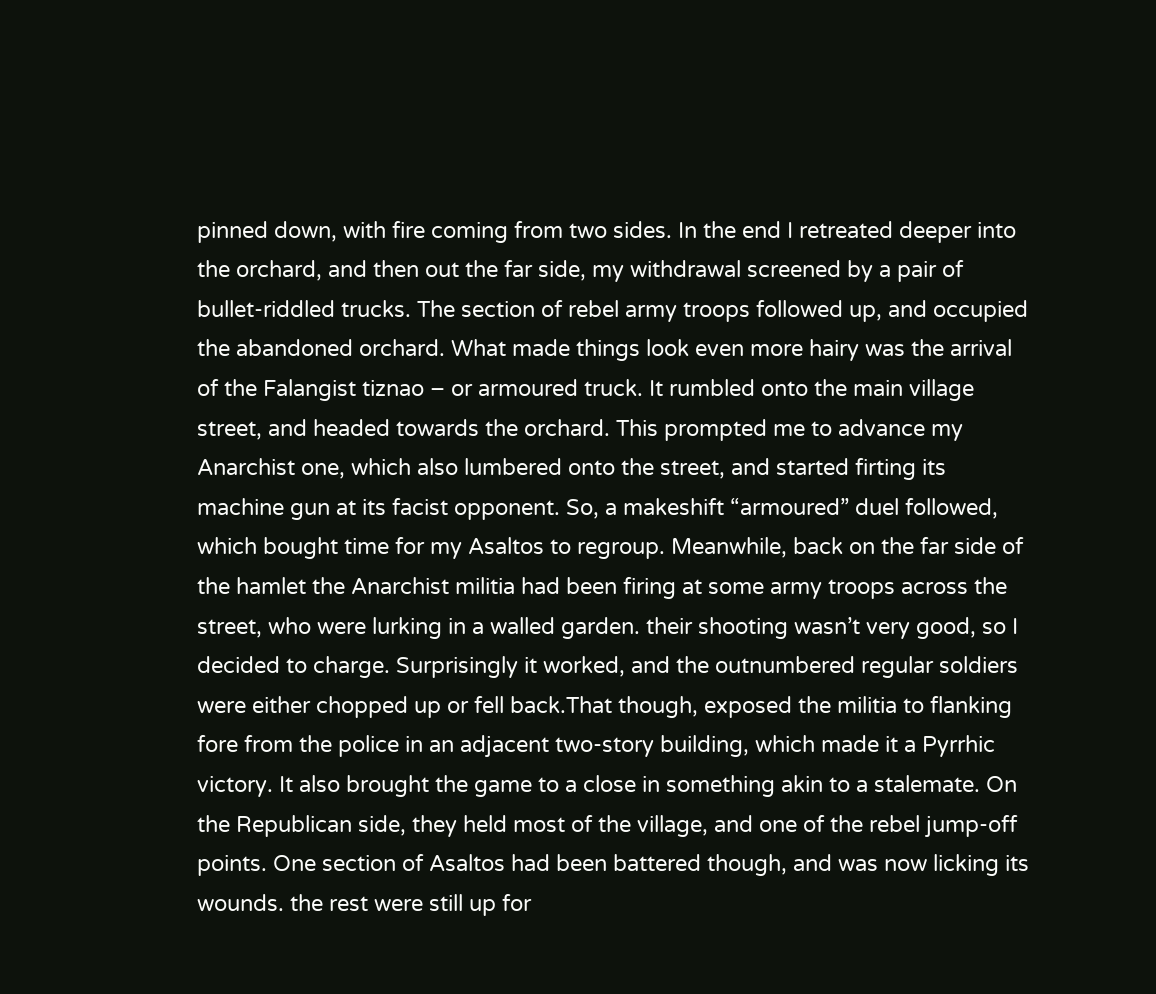pinned down, with fire coming from two sides. In the end I retreated deeper into the orchard, and then out the far side, my withdrawal screened by a pair of bullet-riddled trucks. The section of rebel army troops followed up, and occupied the abandoned orchard. What made things look even more hairy was the arrival of the Falangist tiznao – or armoured truck. It rumbled onto the main village street, and headed towards the orchard. This prompted me to advance my Anarchist one, which also lumbered onto the street, and started firting its machine gun at its facist opponent. So, a makeshift “armoured” duel followed, which bought time for my Asaltos to regroup. Meanwhile, back on the far side of the hamlet the Anarchist militia had been firing at some army troops across the street, who were lurking in a walled garden. their shooting wasn’t very good, so I decided to charge. Surprisingly it worked, and the outnumbered regular soldiers were either chopped up or fell back.That though, exposed the militia to flanking fore from the police in an adjacent two-story building, which made it a Pyrrhic victory. It also brought the game to a close in something akin to a stalemate. On the Republican side, they held most of the village, and one of the rebel jump-off points. One section of Asaltos had been battered though, and was now licking its wounds. the rest were still up for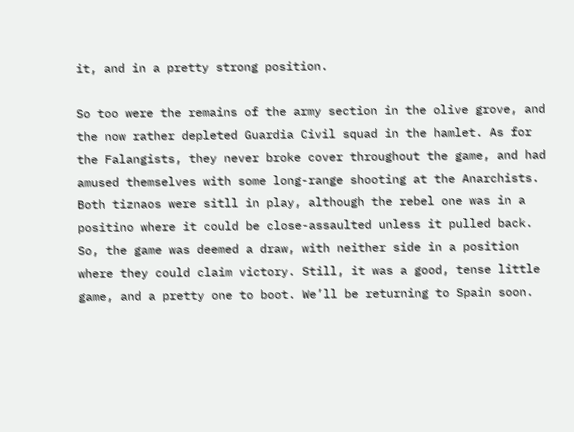it, and in a pretty strong position.

So too were the remains of the army section in the olive grove, and the now rather depleted Guardia Civil squad in the hamlet. As for the Falangists, they never broke cover throughout the game, and had amused themselves with some long-range shooting at the Anarchists. Both tiznaos were sitll in play, although the rebel one was in a positino where it could be close-assaulted unless it pulled back. So, the game was deemed a draw, with neither side in a position where they could claim victory. Still, it was a good, tense little game, and a pretty one to boot. We’ll be returning to Spain soon.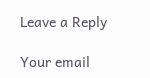Leave a Reply

Your email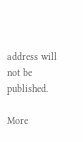address will not be published.

More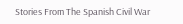Stories From The Spanish Civil War